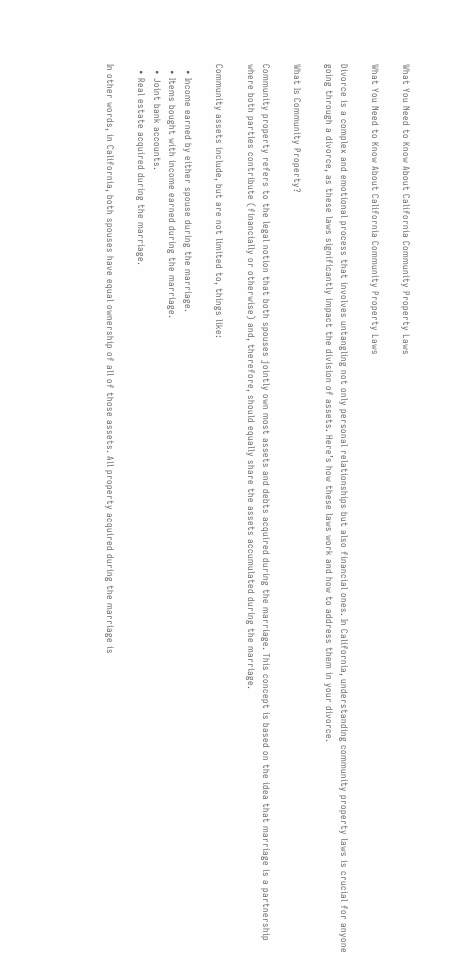What You Need to Know About California Community Property Laws

What You Need to Know About California Community Property Laws

Divorce is a complex and emotional process that involves untangling not only personal relationships but also financial ones. In California, understanding community property laws is crucial for anyone going through a divorce, as these laws significantly impact the division of assets. Here’s how these laws work and how to address them in your divorce.

What Is Community Property?

Community property refers to the legal notion that both spouses jointly own most assets and debts acquired during the marriage. This concept is based on the idea that marriage is a partnership where both parties contribute (financially or otherwise) and, therefore, should equally share the assets accumulated during the marriage.

Community assets include, but are not limited to, things like:

  • Income earned by either spouse during the marriage.
  • Items bought with income earned during the marriage.
  • Joint bank accounts.
  • Real estate acquired during the marriage.

In other words, in California, both spouses have equal ownership of all of those assets. All property acquired during the marriage is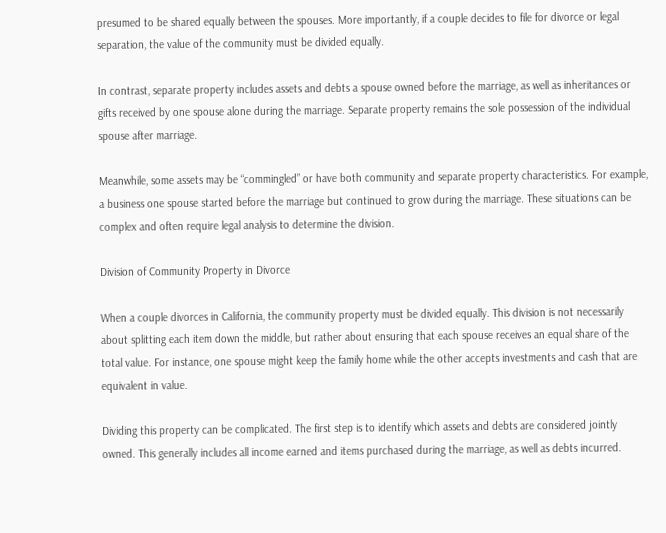presumed to be shared equally between the spouses. More importantly, if a couple decides to file for divorce or legal separation, the value of the community must be divided equally.

In contrast, separate property includes assets and debts a spouse owned before the marriage, as well as inheritances or gifts received by one spouse alone during the marriage. Separate property remains the sole possession of the individual spouse after marriage.

Meanwhile, some assets may be “commingled” or have both community and separate property characteristics. For example, a business one spouse started before the marriage but continued to grow during the marriage. These situations can be complex and often require legal analysis to determine the division.

Division of Community Property in Divorce

When a couple divorces in California, the community property must be divided equally. This division is not necessarily about splitting each item down the middle, but rather about ensuring that each spouse receives an equal share of the total value. For instance, one spouse might keep the family home while the other accepts investments and cash that are equivalent in value.

Dividing this property can be complicated. The first step is to identify which assets and debts are considered jointly owned. This generally includes all income earned and items purchased during the marriage, as well as debts incurred.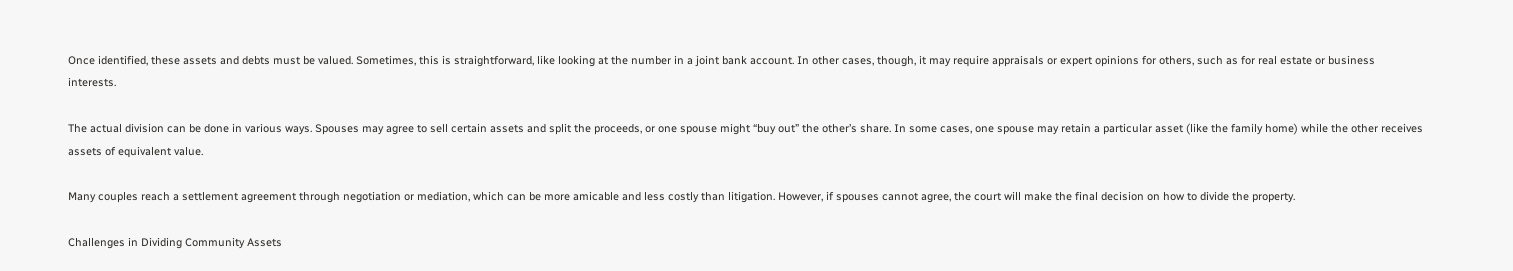Once identified, these assets and debts must be valued. Sometimes, this is straightforward, like looking at the number in a joint bank account. In other cases, though, it may require appraisals or expert opinions for others, such as for real estate or business interests.

The actual division can be done in various ways. Spouses may agree to sell certain assets and split the proceeds, or one spouse might “buy out” the other’s share. In some cases, one spouse may retain a particular asset (like the family home) while the other receives assets of equivalent value.

Many couples reach a settlement agreement through negotiation or mediation, which can be more amicable and less costly than litigation. However, if spouses cannot agree, the court will make the final decision on how to divide the property.

Challenges in Dividing Community Assets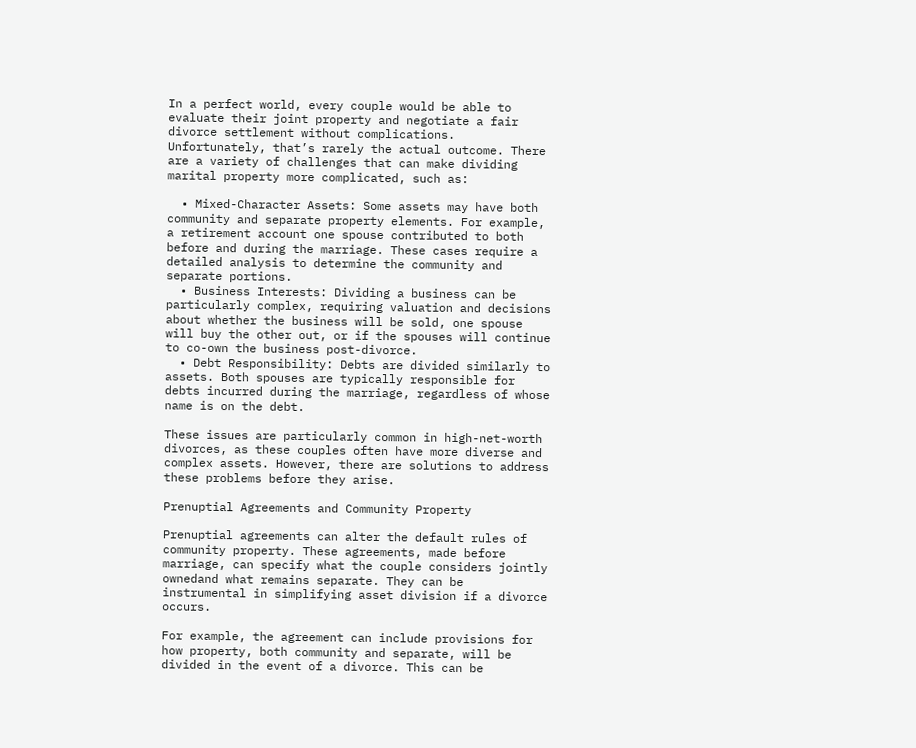In a perfect world, every couple would be able to evaluate their joint property and negotiate a fair divorce settlement without complications. Unfortunately, that’s rarely the actual outcome. There are a variety of challenges that can make dividing marital property more complicated, such as:

  • Mixed-Character Assets: Some assets may have both community and separate property elements. For example, a retirement account one spouse contributed to both before and during the marriage. These cases require a detailed analysis to determine the community and separate portions.
  • Business Interests: Dividing a business can be particularly complex, requiring valuation and decisions about whether the business will be sold, one spouse will buy the other out, or if the spouses will continue to co-own the business post-divorce.
  • Debt Responsibility: Debts are divided similarly to assets. Both spouses are typically responsible for debts incurred during the marriage, regardless of whose name is on the debt.

These issues are particularly common in high-net-worth divorces, as these couples often have more diverse and complex assets. However, there are solutions to address these problems before they arise.

Prenuptial Agreements and Community Property

Prenuptial agreements can alter the default rules of community property. These agreements, made before marriage, can specify what the couple considers jointly ownedand what remains separate. They can be instrumental in simplifying asset division if a divorce occurs.

For example, the agreement can include provisions for how property, both community and separate, will be divided in the event of a divorce. This can be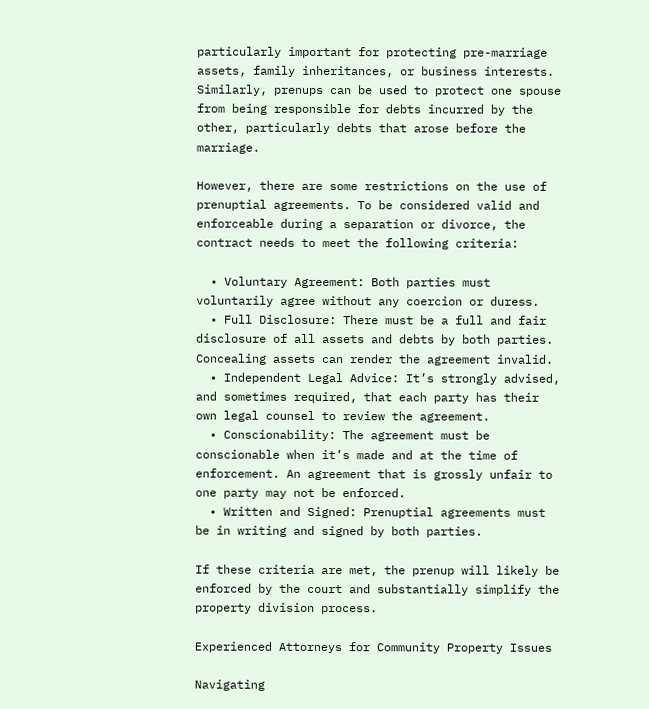particularly important for protecting pre-marriage assets, family inheritances, or business interests. Similarly, prenups can be used to protect one spouse from being responsible for debts incurred by the other, particularly debts that arose before the marriage.

However, there are some restrictions on the use of prenuptial agreements. To be considered valid and enforceable during a separation or divorce, the contract needs to meet the following criteria:

  • Voluntary Agreement: Both parties must voluntarily agree without any coercion or duress.
  • Full Disclosure: There must be a full and fair disclosure of all assets and debts by both parties. Concealing assets can render the agreement invalid.
  • Independent Legal Advice: It’s strongly advised, and sometimes required, that each party has their own legal counsel to review the agreement.
  • Conscionability: The agreement must be conscionable when it’s made and at the time of enforcement. An agreement that is grossly unfair to one party may not be enforced.
  • Written and Signed: Prenuptial agreements must be in writing and signed by both parties.

If these criteria are met, the prenup will likely be enforced by the court and substantially simplify the property division process.

Experienced Attorneys for Community Property Issues

Navigating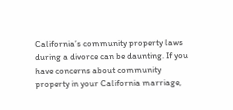California’s community property laws during a divorce can be daunting. If you have concerns about community property in your California marriage,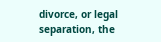divorce, or legal separation, the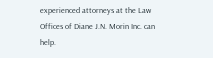experienced attorneys at the Law Offices of Diane J.N. Morin Inc. can help.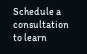Schedule a consultation to learn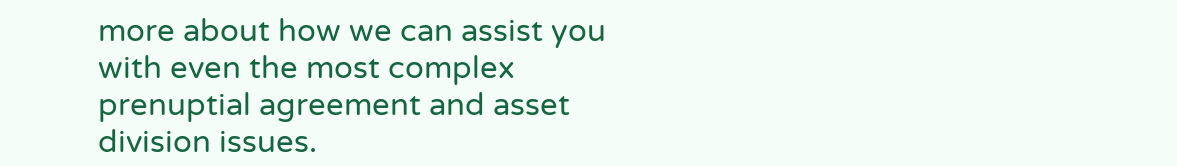more about how we can assist you with even the most complex prenuptial agreement and asset division issues.